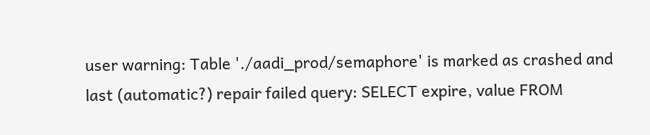user warning: Table './aadi_prod/semaphore' is marked as crashed and last (automatic?) repair failed query: SELECT expire, value FROM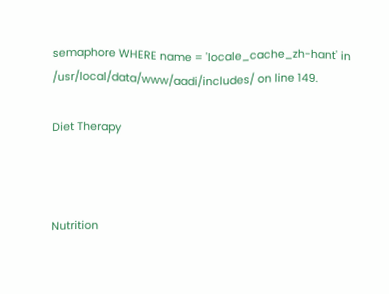semaphore WHERE name = 'locale_cache_zh-hant' in /usr/local/data/www/aadi/includes/ on line 149.

Diet Therapy



Nutrition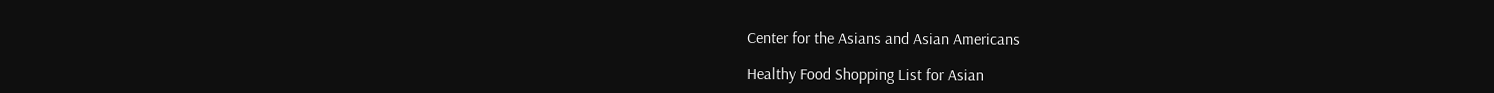Center for the Asians and Asian Americans

Healthy Food Shopping List for Asian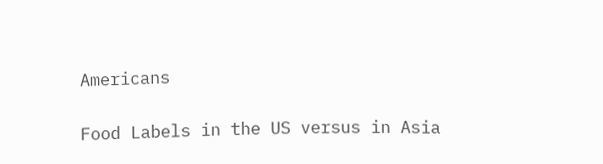Americans

Food Labels in the US versus in Asia